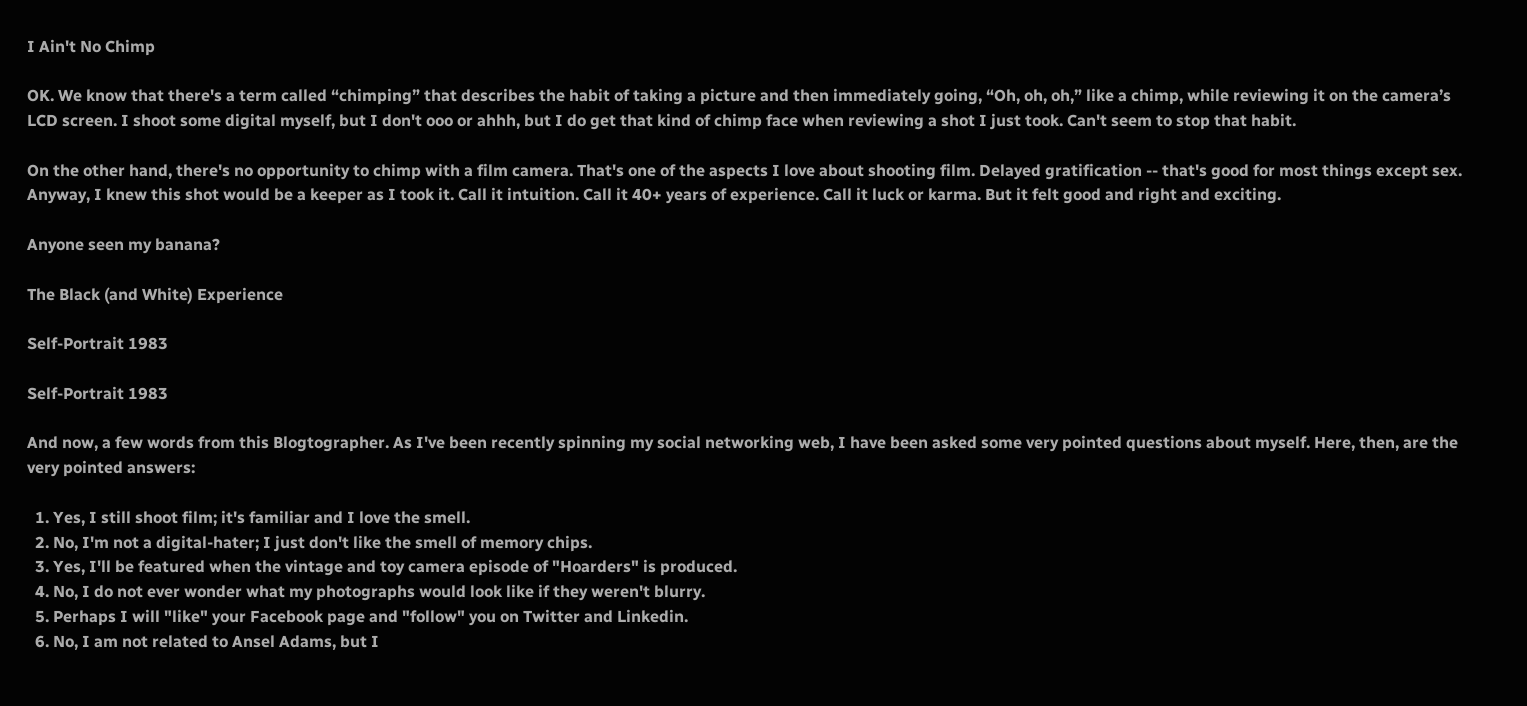I Ain't No Chimp

OK. We know that there's a term called “chimping” that describes the habit of taking a picture and then immediately going, “Oh, oh, oh,” like a chimp, while reviewing it on the camera’s LCD screen. I shoot some digital myself, but I don't ooo or ahhh, but I do get that kind of chimp face when reviewing a shot I just took. Can't seem to stop that habit.

On the other hand, there's no opportunity to chimp with a film camera. That's one of the aspects I love about shooting film. Delayed gratification -- that's good for most things except sex. Anyway, I knew this shot would be a keeper as I took it. Call it intuition. Call it 40+ years of experience. Call it luck or karma. But it felt good and right and exciting.

Anyone seen my banana?

The Black (and White) Experience

Self-Portrait 1983

Self-Portrait 1983

And now, a few words from this Blogtographer. As I've been recently spinning my social networking web, I have been asked some very pointed questions about myself. Here, then, are the very pointed answers:

  1. Yes, I still shoot film; it's familiar and I love the smell.
  2. No, I'm not a digital-hater; I just don't like the smell of memory chips.
  3. Yes, I'll be featured when the vintage and toy camera episode of "Hoarders" is produced.
  4. No, I do not ever wonder what my photographs would look like if they weren't blurry.
  5. Perhaps I will "like" your Facebook page and "follow" you on Twitter and Linkedin.
  6. No, I am not related to Ansel Adams, but I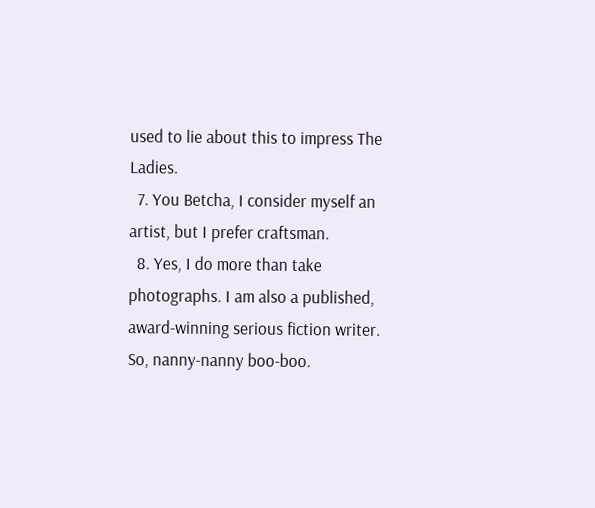used to lie about this to impress The Ladies.
  7. You Betcha, I consider myself an artist, but I prefer craftsman.
  8. Yes, I do more than take photographs. I am also a published, award-winning serious fiction writer. So, nanny-nanny boo-boo.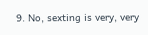9. No, sexting is very, very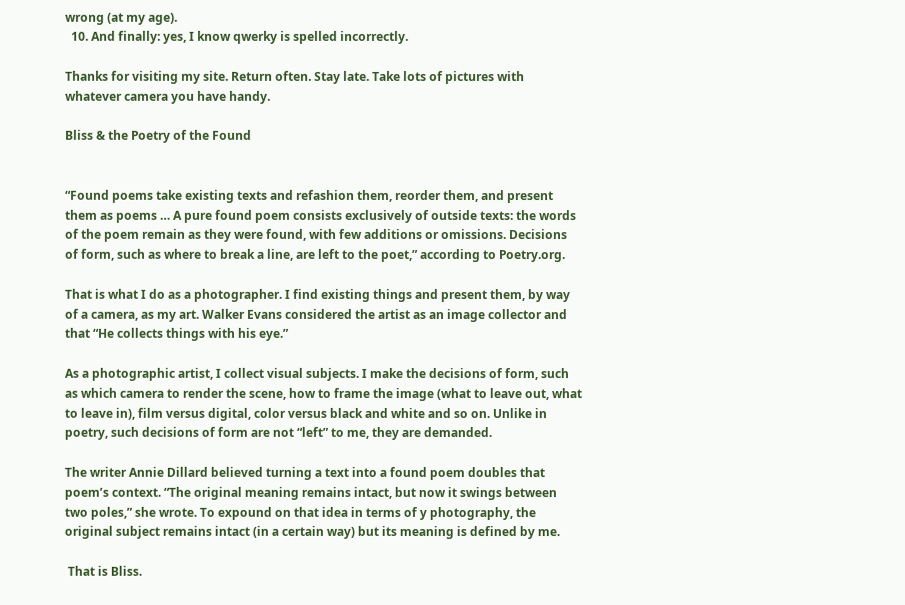wrong (at my age).
  10. And finally: yes, I know qwerky is spelled incorrectly.

Thanks for visiting my site. Return often. Stay late. Take lots of pictures with whatever camera you have handy.

Bliss & the Poetry of the Found


“Found poems take existing texts and refashion them, reorder them, and present them as poems … A pure found poem consists exclusively of outside texts: the words of the poem remain as they were found, with few additions or omissions. Decisions of form, such as where to break a line, are left to the poet,” according to Poetry.org.

That is what I do as a photographer. I find existing things and present them, by way of a camera, as my art. Walker Evans considered the artist as an image collector and that “He collects things with his eye.”

As a photographic artist, I collect visual subjects. I make the decisions of form, such as which camera to render the scene, how to frame the image (what to leave out, what to leave in), film versus digital, color versus black and white and so on. Unlike in poetry, such decisions of form are not “left” to me, they are demanded.

The writer Annie Dillard believed turning a text into a found poem doubles that poem’s context. “The original meaning remains intact, but now it swings between two poles,” she wrote. To expound on that idea in terms of y photography, the original subject remains intact (in a certain way) but its meaning is defined by me.

 That is Bliss.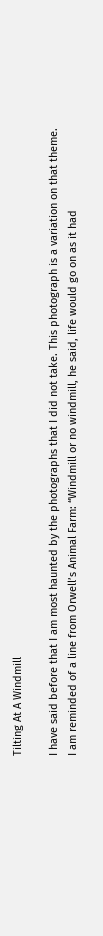Tilting At A Windmill

I have said before that I am most haunted by the photographs that I did not take. This photograph is a variation on that theme. I am reminded of a line from Orwell’s Animal Farm: “Windmill or no windmill, he said, life would go on as it had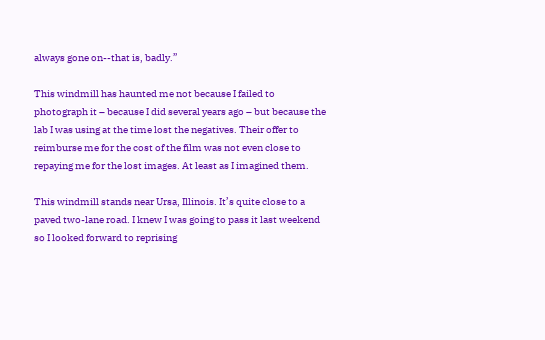always gone on--that is, badly.”

This windmill has haunted me not because I failed to photograph it – because I did several years ago – but because the lab I was using at the time lost the negatives. Their offer to reimburse me for the cost of the film was not even close to repaying me for the lost images. At least as I imagined them.

This windmill stands near Ursa, Illinois. It’s quite close to a paved two-lane road. I knew I was going to pass it last weekend so I looked forward to reprising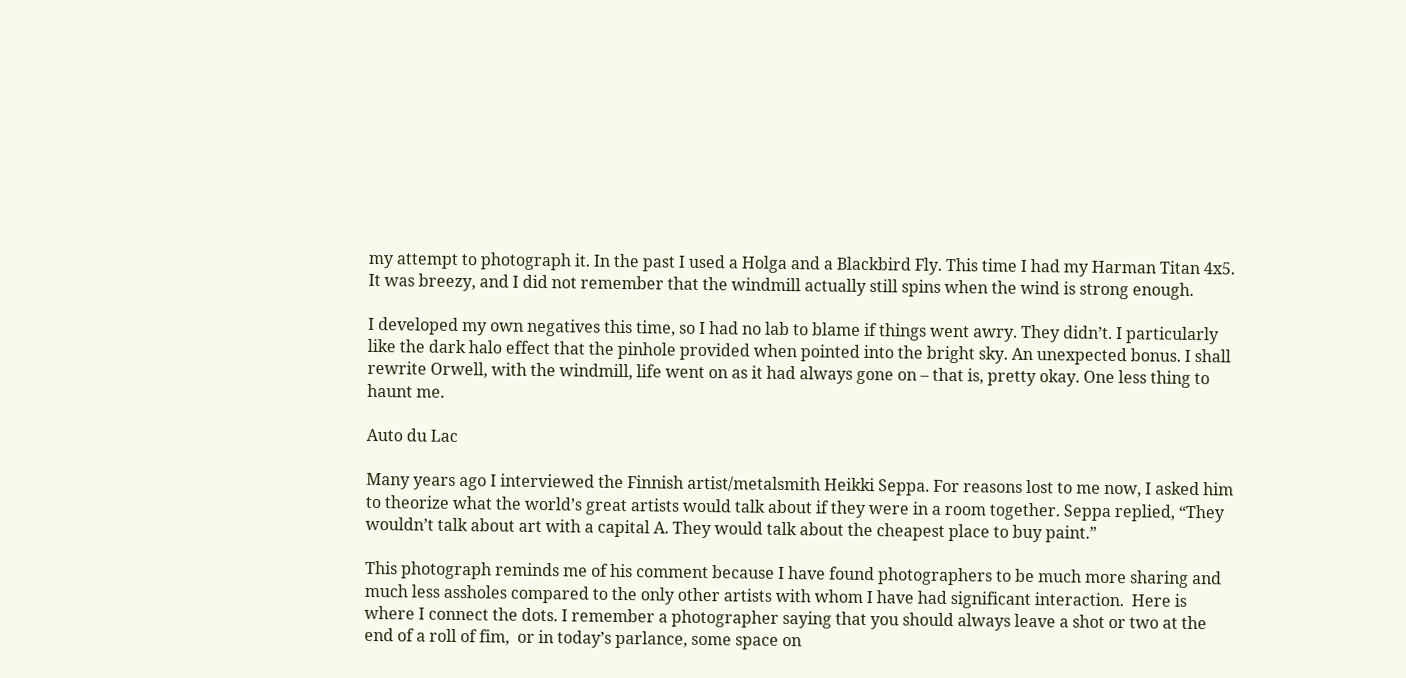my attempt to photograph it. In the past I used a Holga and a Blackbird Fly. This time I had my Harman Titan 4x5. It was breezy, and I did not remember that the windmill actually still spins when the wind is strong enough.

I developed my own negatives this time, so I had no lab to blame if things went awry. They didn’t. I particularly like the dark halo effect that the pinhole provided when pointed into the bright sky. An unexpected bonus. I shall  rewrite Orwell, with the windmill, life went on as it had always gone on – that is, pretty okay. One less thing to haunt me.

Auto du Lac

Many years ago I interviewed the Finnish artist/metalsmith Heikki Seppa. For reasons lost to me now, I asked him to theorize what the world’s great artists would talk about if they were in a room together. Seppa replied, “They wouldn’t talk about art with a capital A. They would talk about the cheapest place to buy paint.”

This photograph reminds me of his comment because I have found photographers to be much more sharing and much less assholes compared to the only other artists with whom I have had significant interaction.  Here is where I connect the dots. I remember a photographer saying that you should always leave a shot or two at the end of a roll of fim,  or in today’s parlance, some space on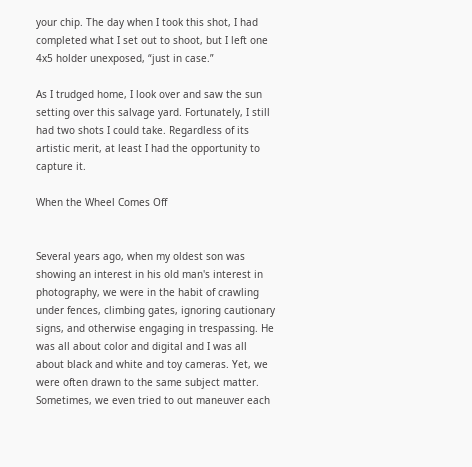your chip. The day when I took this shot, I had completed what I set out to shoot, but I left one 4x5 holder unexposed, “just in case.”

As I trudged home, I look over and saw the sun setting over this salvage yard. Fortunately, I still had two shots I could take. Regardless of its artistic merit, at least I had the opportunity to capture it.

When the Wheel Comes Off


Several years ago, when my oldest son was showing an interest in his old man's interest in photography, we were in the habit of crawling under fences, climbing gates, ignoring cautionary signs, and otherwise engaging in trespassing. He was all about color and digital and I was all about black and white and toy cameras. Yet, we were often drawn to the same subject matter. Sometimes, we even tried to out maneuver each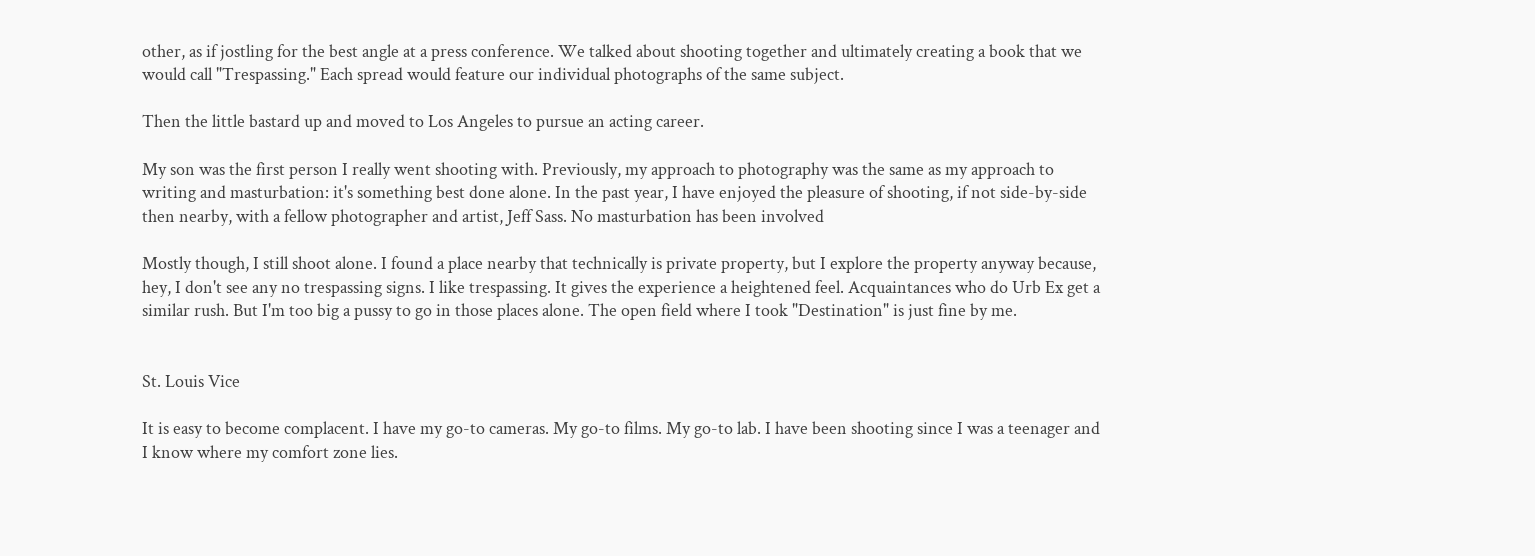other, as if jostling for the best angle at a press conference. We talked about shooting together and ultimately creating a book that we would call "Trespassing." Each spread would feature our individual photographs of the same subject.

Then the little bastard up and moved to Los Angeles to pursue an acting career.

My son was the first person I really went shooting with. Previously, my approach to photography was the same as my approach to writing and masturbation: it's something best done alone. In the past year, I have enjoyed the pleasure of shooting, if not side-by-side then nearby, with a fellow photographer and artist, Jeff Sass. No masturbation has been involved

Mostly though, I still shoot alone. I found a place nearby that technically is private property, but I explore the property anyway because, hey, I don't see any no trespassing signs. I like trespassing. It gives the experience a heightened feel. Acquaintances who do Urb Ex get a similar rush. But I'm too big a pussy to go in those places alone. The open field where I took "Destination" is just fine by me.


St. Louis Vice

It is easy to become complacent. I have my go-to cameras. My go-to films. My go-to lab. I have been shooting since I was a teenager and I know where my comfort zone lies.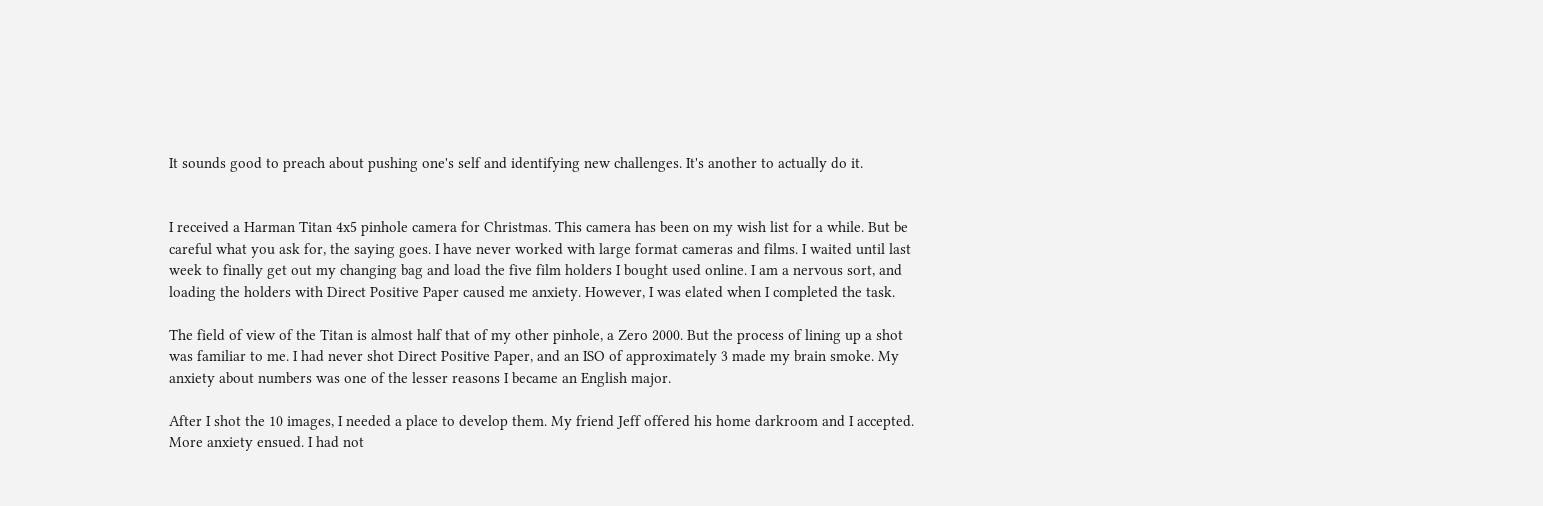It sounds good to preach about pushing one's self and identifying new challenges. It's another to actually do it.


I received a Harman Titan 4x5 pinhole camera for Christmas. This camera has been on my wish list for a while. But be careful what you ask for, the saying goes. I have never worked with large format cameras and films. I waited until last week to finally get out my changing bag and load the five film holders I bought used online. I am a nervous sort, and loading the holders with Direct Positive Paper caused me anxiety. However, I was elated when I completed the task.

The field of view of the Titan is almost half that of my other pinhole, a Zero 2000. But the process of lining up a shot was familiar to me. I had never shot Direct Positive Paper, and an ISO of approximately 3 made my brain smoke. My anxiety about numbers was one of the lesser reasons I became an English major.

After I shot the 10 images, I needed a place to develop them. My friend Jeff offered his home darkroom and I accepted. More anxiety ensued. I had not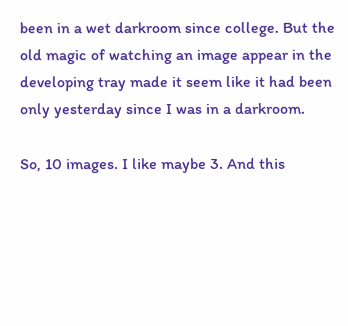been in a wet darkroom since college. But the old magic of watching an image appear in the developing tray made it seem like it had been only yesterday since I was in a darkroom.

So, 10 images. I like maybe 3. And this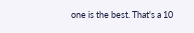one is the best. That's a 10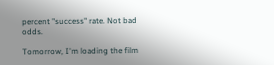percent "success" rate. Not bad odds.

Tomorrow, I'm loading the film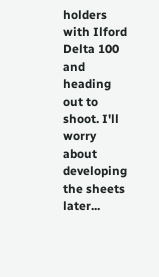holders with Ilford Delta 100 and heading out to shoot. I'll worry about developing the sheets later...